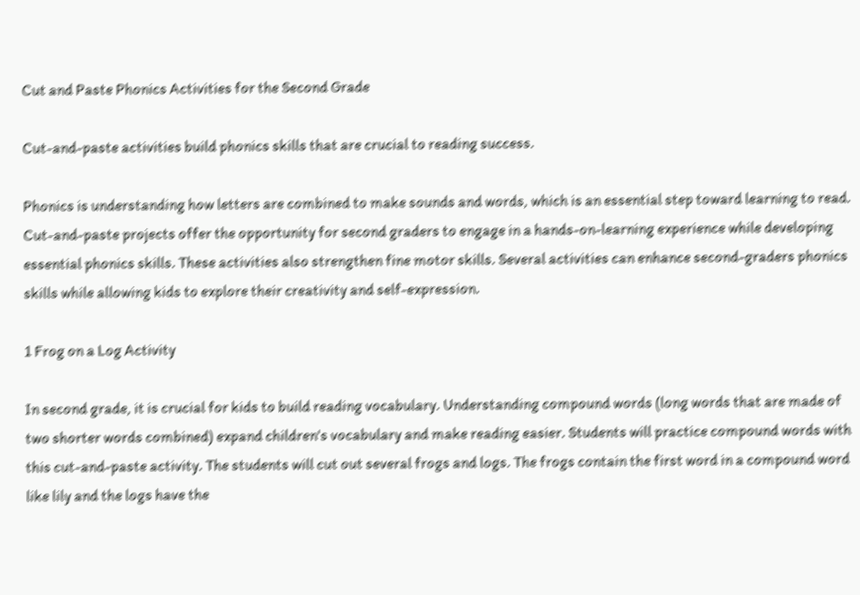Cut and Paste Phonics Activities for the Second Grade

Cut-and-paste activities build phonics skills that are crucial to reading success.

Phonics is understanding how letters are combined to make sounds and words, which is an essential step toward learning to read. Cut-and-paste projects offer the opportunity for second graders to engage in a hands-on-learning experience while developing essential phonics skills. These activities also strengthen fine motor skills. Several activities can enhance second-graders phonics skills while allowing kids to explore their creativity and self-expression.

1 Frog on a Log Activity

In second grade, it is crucial for kids to build reading vocabulary. Understanding compound words (long words that are made of two shorter words combined) expand children's vocabulary and make reading easier. Students will practice compound words with this cut-and-paste activity. The students will cut out several frogs and logs. The frogs contain the first word in a compound word like lily and the logs have the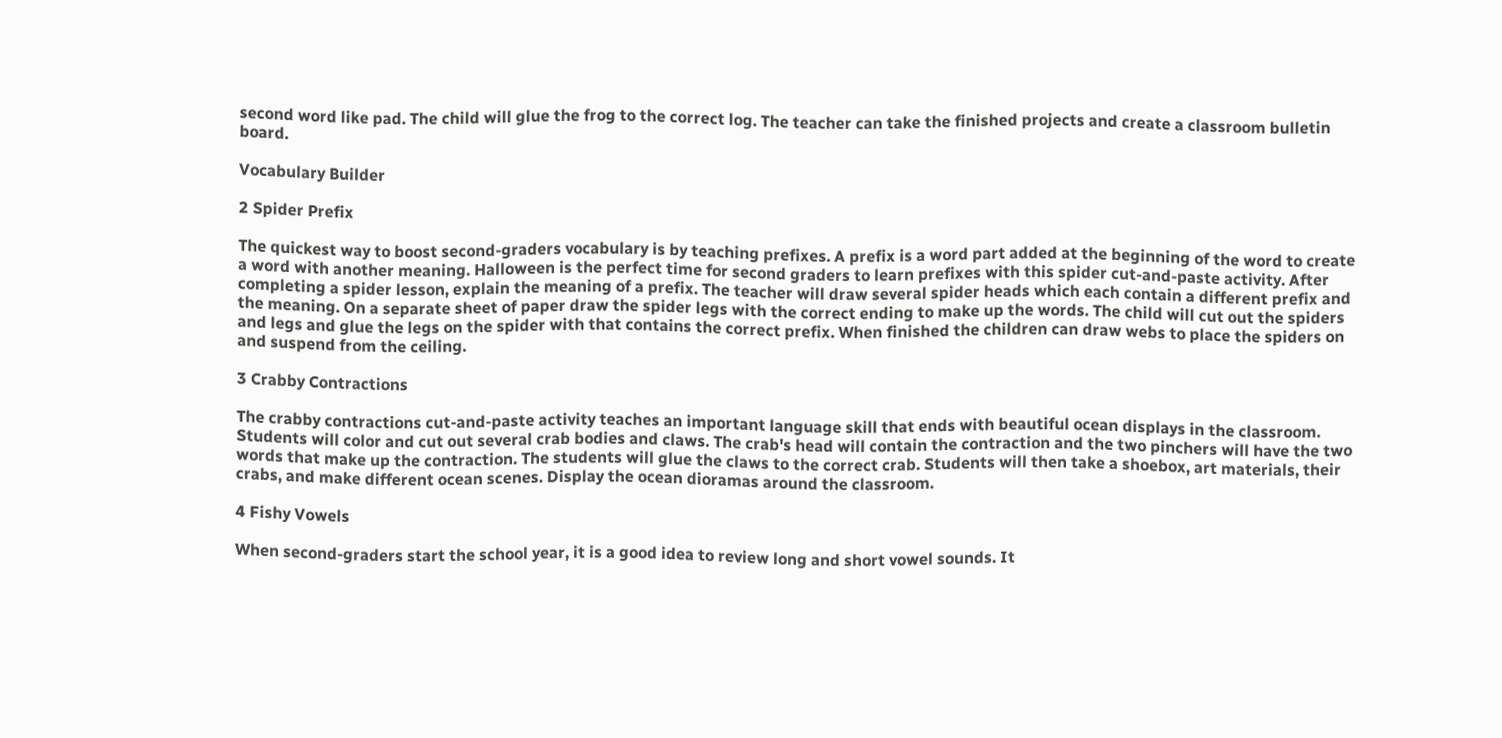second word like pad. The child will glue the frog to the correct log. The teacher can take the finished projects and create a classroom bulletin board.

Vocabulary Builder

2 Spider Prefix

The quickest way to boost second-graders vocabulary is by teaching prefixes. A prefix is a word part added at the beginning of the word to create a word with another meaning. Halloween is the perfect time for second graders to learn prefixes with this spider cut-and-paste activity. After completing a spider lesson, explain the meaning of a prefix. The teacher will draw several spider heads which each contain a different prefix and the meaning. On a separate sheet of paper draw the spider legs with the correct ending to make up the words. The child will cut out the spiders and legs and glue the legs on the spider with that contains the correct prefix. When finished the children can draw webs to place the spiders on and suspend from the ceiling.

3 Crabby Contractions

The crabby contractions cut-and-paste activity teaches an important language skill that ends with beautiful ocean displays in the classroom. Students will color and cut out several crab bodies and claws. The crab's head will contain the contraction and the two pinchers will have the two words that make up the contraction. The students will glue the claws to the correct crab. Students will then take a shoebox, art materials, their crabs, and make different ocean scenes. Display the ocean dioramas around the classroom.

4 Fishy Vowels

When second-graders start the school year, it is a good idea to review long and short vowel sounds. It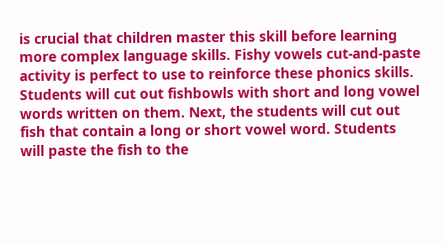is crucial that children master this skill before learning more complex language skills. Fishy vowels cut-and-paste activity is perfect to use to reinforce these phonics skills. Students will cut out fishbowls with short and long vowel words written on them. Next, the students will cut out fish that contain a long or short vowel word. Students will paste the fish to the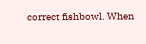correct fishbowl. When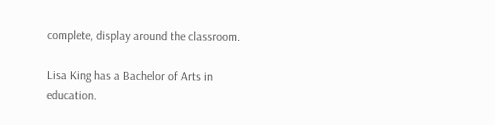complete, display around the classroom.

Lisa King has a Bachelor of Arts in education.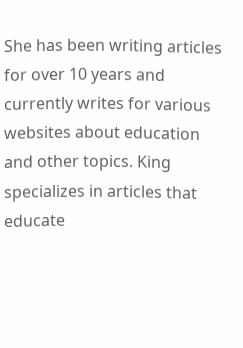She has been writing articles for over 10 years and currently writes for various websites about education and other topics. King specializes in articles that educate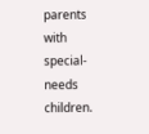parents with special-needs children.